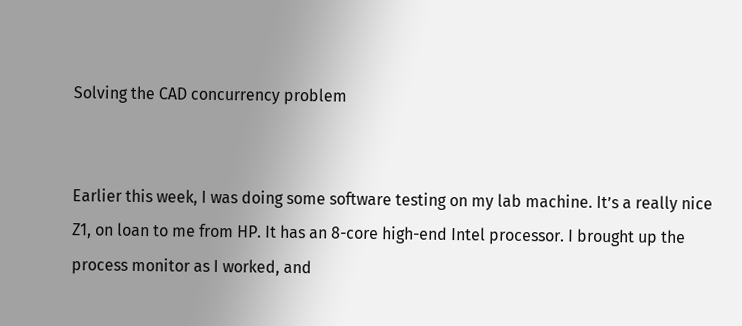Solving the CAD concurrency problem


Earlier this week, I was doing some software testing on my lab machine. It’s a really nice Z1, on loan to me from HP. It has an 8-core high-end Intel processor. I brought up the process monitor as I worked, and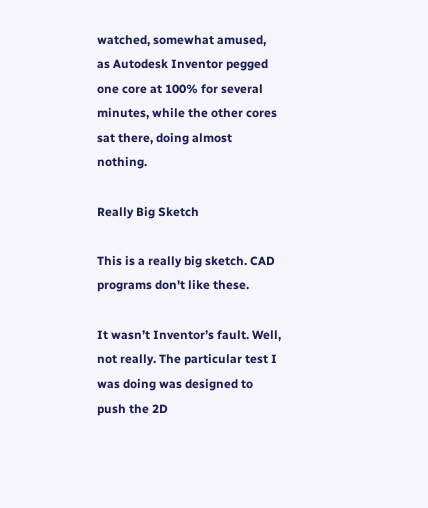watched, somewhat amused, as Autodesk Inventor pegged one core at 100% for several minutes, while the other cores sat there, doing almost nothing.

Really Big Sketch

This is a really big sketch. CAD programs don't like these.

It wasn’t Inventor’s fault. Well, not really. The particular test I was doing was designed to push the 2D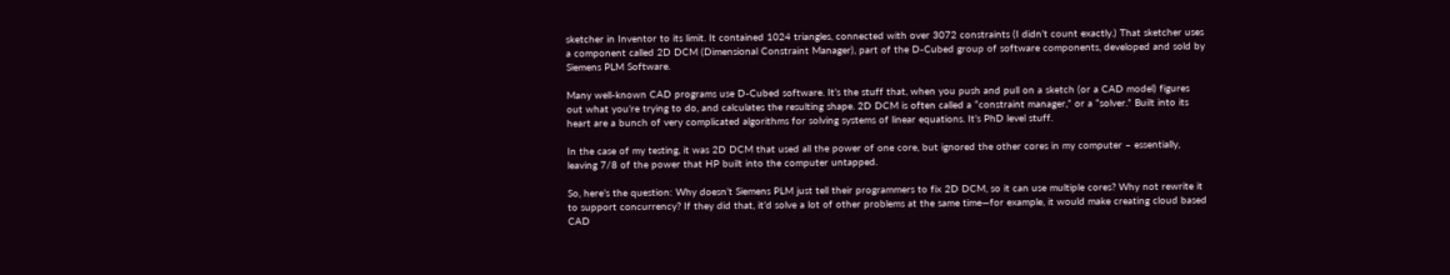sketcher in Inventor to its limit. It contained 1024 triangles, connected with over 3072 constraints (I didn’t count exactly.) That sketcher uses a component called 2D DCM (Dimensional Constraint Manager), part of the D-Cubed group of software components, developed and sold by Siemens PLM Software.

Many well-known CAD programs use D-Cubed software. It’s the stuff that, when you push and pull on a sketch (or a CAD model) figures out what you’re trying to do, and calculates the resulting shape. 2D DCM is often called a “constraint manager,” or a “solver.” Built into its heart are a bunch of very complicated algorithms for solving systems of linear equations. It’s PhD level stuff.

In the case of my testing, it was 2D DCM that used all the power of one core, but ignored the other cores in my computer – essentially, leaving 7/8 of the power that HP built into the computer untapped.

So, here’s the question: Why doesn’t Siemens PLM just tell their programmers to fix 2D DCM, so it can use multiple cores? Why not rewrite it to support concurrency? If they did that, it’d solve a lot of other problems at the same time—for example, it would make creating cloud based CAD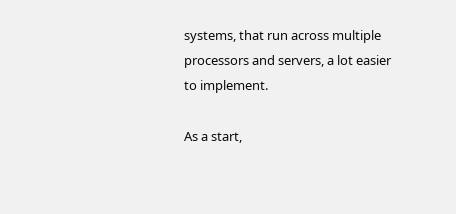systems, that run across multiple processors and servers, a lot easier to implement.

As a start,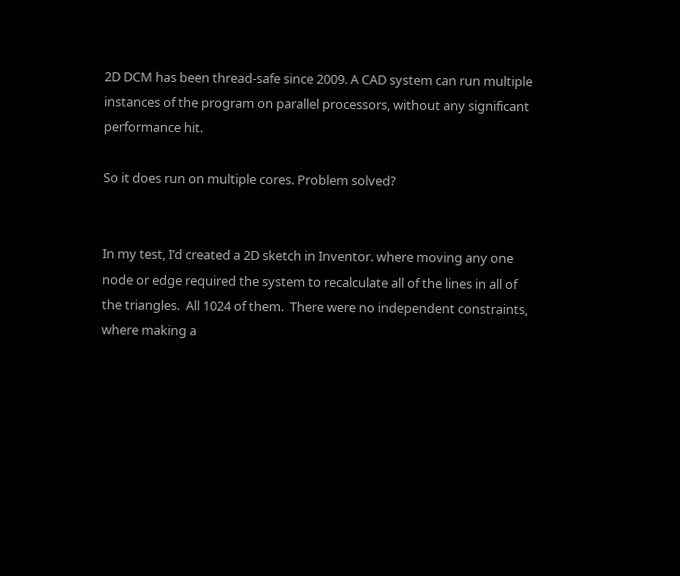2D DCM has been thread-safe since 2009. A CAD system can run multiple instances of the program on parallel processors, without any significant performance hit.

So it does run on multiple cores. Problem solved?


In my test, I’d created a 2D sketch in Inventor. where moving any one node or edge required the system to recalculate all of the lines in all of the triangles.  All 1024 of them.  There were no independent constraints, where making a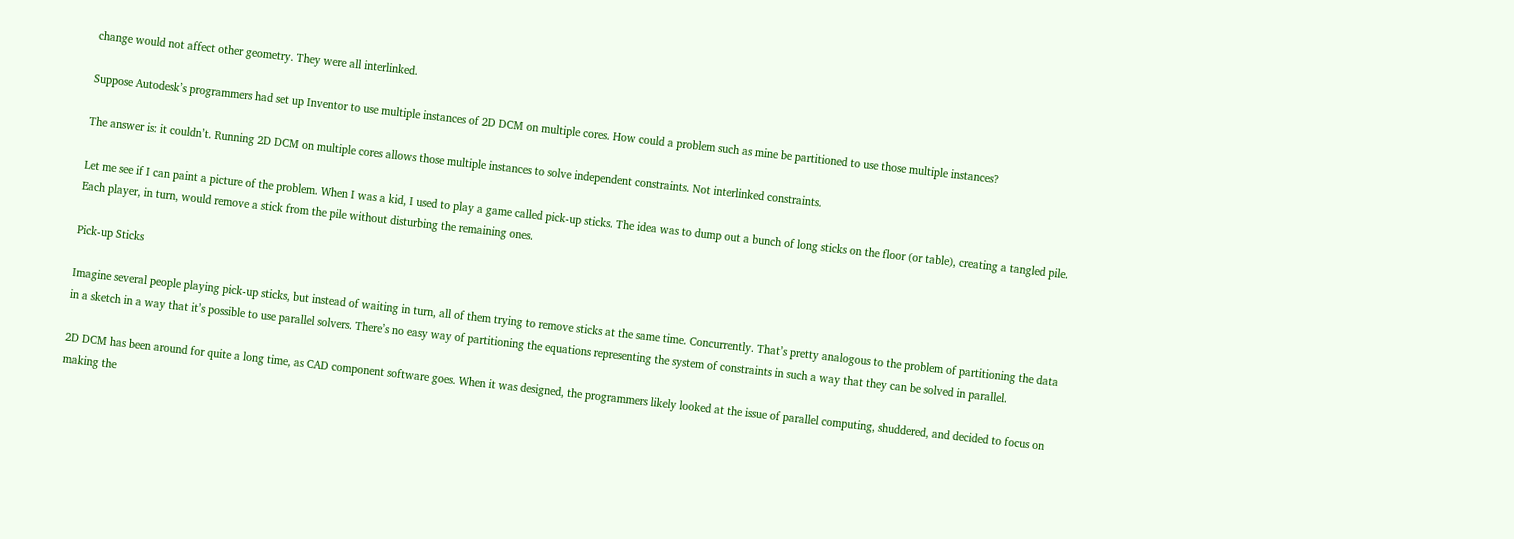change would not affect other geometry. They were all interlinked.

Suppose Autodesk’s programmers had set up Inventor to use multiple instances of 2D DCM on multiple cores. How could a problem such as mine be partitioned to use those multiple instances?

The answer is: it couldn’t. Running 2D DCM on multiple cores allows those multiple instances to solve independent constraints. Not interlinked constraints.

Let me see if I can paint a picture of the problem. When I was a kid, I used to play a game called pick-up sticks. The idea was to dump out a bunch of long sticks on the floor (or table), creating a tangled pile. Each player, in turn, would remove a stick from the pile without disturbing the remaining ones.

Pick-up Sticks

Imagine several people playing pick-up sticks, but instead of waiting in turn, all of them trying to remove sticks at the same time. Concurrently. That’s pretty analogous to the problem of partitioning the data in a sketch in a way that it’s possible to use parallel solvers. There’s no easy way of partitioning the equations representing the system of constraints in such a way that they can be solved in parallel.

2D DCM has been around for quite a long time, as CAD component software goes. When it was designed, the programmers likely looked at the issue of parallel computing, shuddered, and decided to focus on making the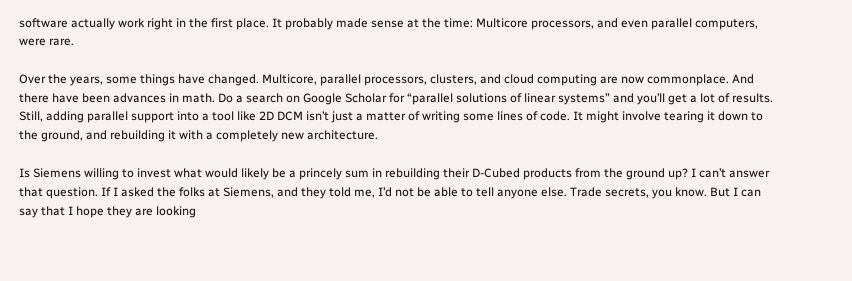software actually work right in the first place. It probably made sense at the time: Multicore processors, and even parallel computers, were rare.

Over the years, some things have changed. Multicore, parallel processors, clusters, and cloud computing are now commonplace. And there have been advances in math. Do a search on Google Scholar for “parallel solutions of linear systems” and you’ll get a lot of results. Still, adding parallel support into a tool like 2D DCM isn’t just a matter of writing some lines of code. It might involve tearing it down to the ground, and rebuilding it with a completely new architecture.

Is Siemens willing to invest what would likely be a princely sum in rebuilding their D-Cubed products from the ground up? I can’t answer that question. If I asked the folks at Siemens, and they told me, I’d not be able to tell anyone else. Trade secrets, you know. But I can say that I hope they are looking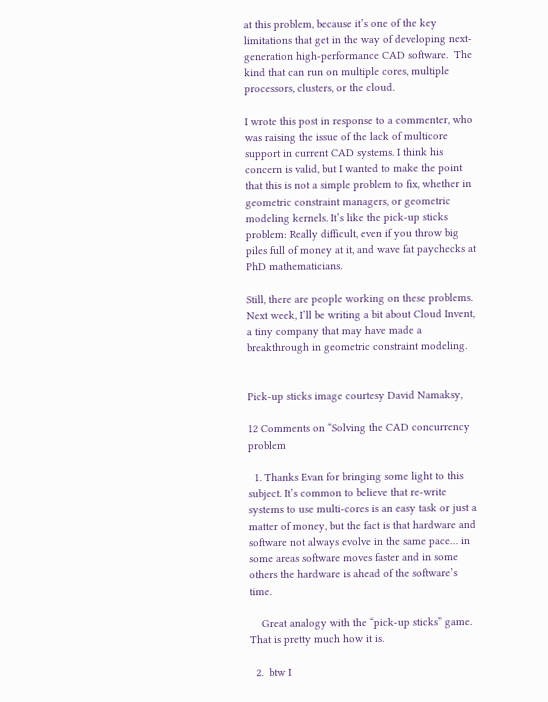at this problem, because it’s one of the key limitations that get in the way of developing next-generation high-performance CAD software.  The kind that can run on multiple cores, multiple processors, clusters, or the cloud.

I wrote this post in response to a commenter, who was raising the issue of the lack of multicore support in current CAD systems. I think his concern is valid, but I wanted to make the point that this is not a simple problem to fix, whether in geometric constraint managers, or geometric modeling kernels. It’s like the pick-up sticks problem: Really difficult, even if you throw big piles full of money at it, and wave fat paychecks at PhD mathematicians.

Still, there are people working on these problems. Next week, I’ll be writing a bit about Cloud Invent, a tiny company that may have made a breakthrough in geometric constraint modeling.


Pick-up sticks image courtesy David Namaksy,

12 Comments on “Solving the CAD concurrency problem

  1. Thanks Evan for bringing some light to this subject. It’s common to believe that re-write systems to use multi-cores is an easy task or just a matter of money, but the fact is that hardware and software not always evolve in the same pace… in some areas software moves faster and in some others the hardware is ahead of the software’s time.

    Great analogy with the “pick-up sticks” game. That is pretty much how it is.

  2.  btw I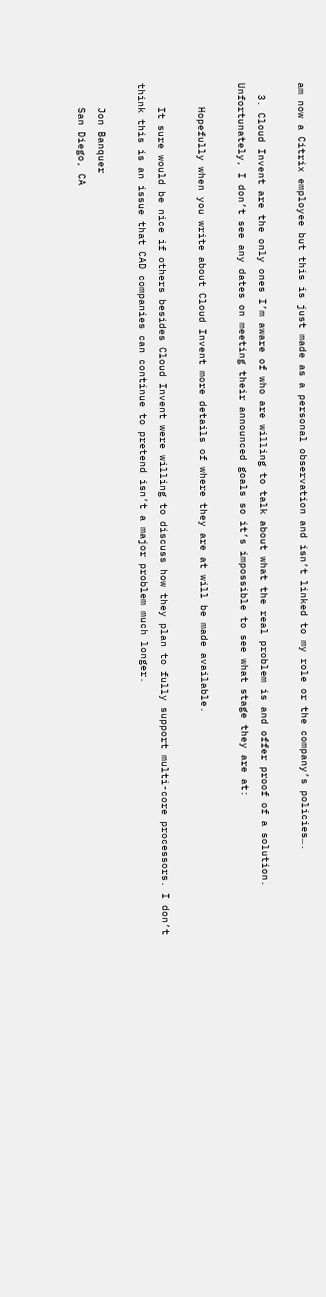am now a Citrix employee but this is just made as a personal observation and isn’t linked to my role or the company’s policies….

  3. Cloud Invent are the only ones I’m aware of who are willing to talk about what the real problem is and offer proof of a solution. Unfortunately, I don’t see any dates on meeting their announced goals so it’s impossible to see what stage they are at:

    Hopefully when you write about Cloud Invent more details of where they are at will be made available.

    It sure would be nice if others besides Cloud Invent were willing to discuss how they plan to fully support multi-core processors. I don’t think this is an issue that CAD companies can continue to pretend isn’t a major problem much longer.

    Jon Banquer
    San Diego, CA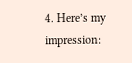4. Here’s my impression: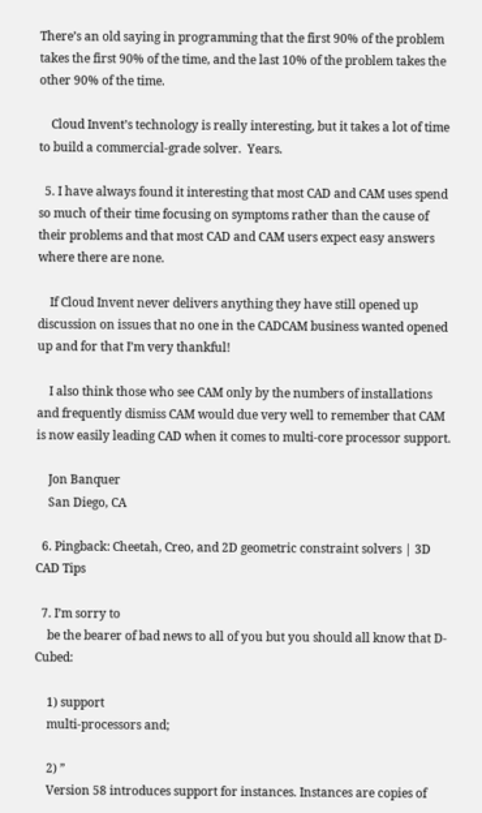There’s an old saying in programming that the first 90% of the problem takes the first 90% of the time, and the last 10% of the problem takes the other 90% of the time.

    Cloud Invent’s technology is really interesting, but it takes a lot of time to build a commercial-grade solver.  Years.

  5. I have always found it interesting that most CAD and CAM uses spend so much of their time focusing on symptoms rather than the cause of their problems and that most CAD and CAM users expect easy answers where there are none.

    If Cloud Invent never delivers anything they have still opened up discussion on issues that no one in the CADCAM business wanted opened up and for that I’m very thankful!

    I also think those who see CAM only by the numbers of installations and frequently dismiss CAM would due very well to remember that CAM is now easily leading CAD when it comes to multi-core processor support.

    Jon Banquer
    San Diego, CA

  6. Pingback: Cheetah, Creo, and 2D geometric constraint solvers | 3D CAD Tips

  7. I’m sorry to
    be the bearer of bad news to all of you but you should all know that D-Cubed:

    1) support
    multi-processors and;

    2) ”
    Version 58 introduces support for instances. Instances are copies of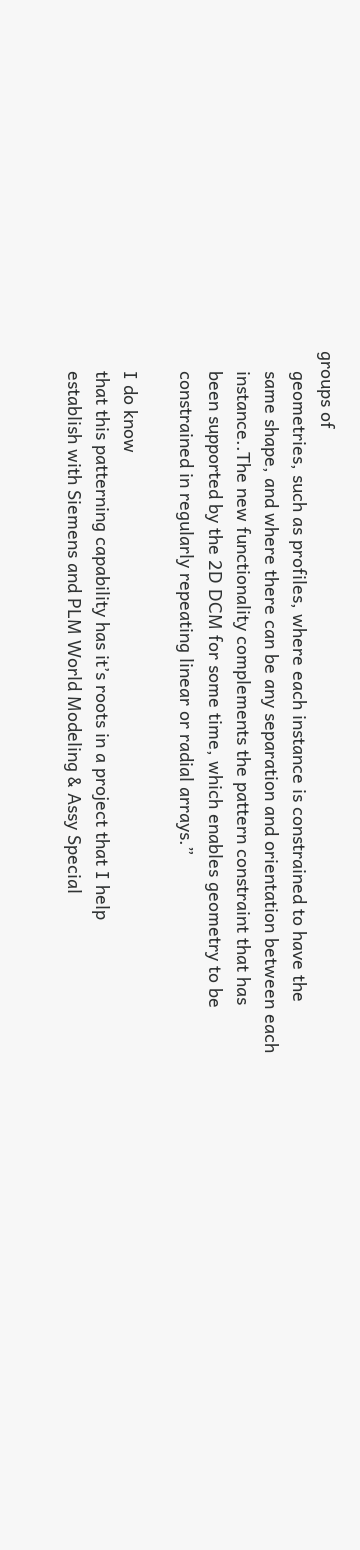groups of
    geometries, such as profiles, where each instance is constrained to have the
    same shape, and where there can be any separation and orientation between each
    instance..The new functionality complements the pattern constraint that has
    been supported by the 2D DCM for some time, which enables geometry to be
    constrained in regularly repeating linear or radial arrays.”

    I do know
    that this patterning capability has it’s roots in a project that I help
    establish with Siemens and PLM World Modeling & Assy Special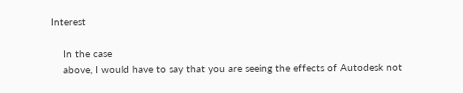Interest

    In the case
    above, I would have to say that you are seeing the effects of Autodesk not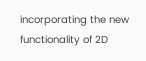incorporating the new functionality of 2D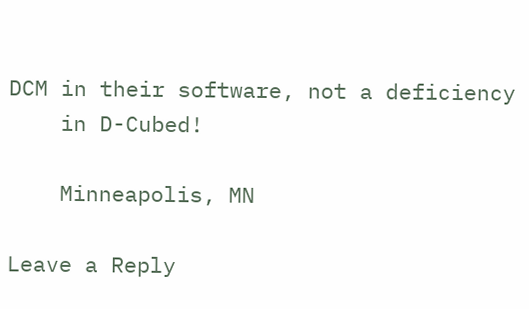DCM in their software, not a deficiency
    in D-Cubed!

    Minneapolis, MN

Leave a Reply